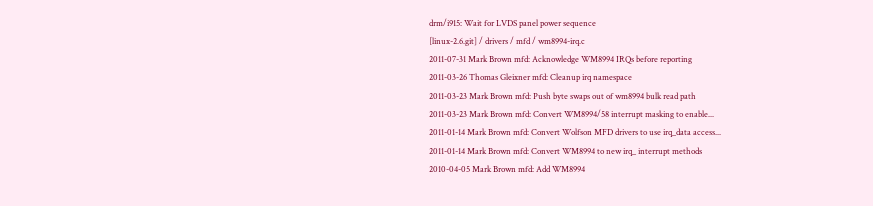drm/i915: Wait for LVDS panel power sequence
[linux-2.6.git] / drivers / mfd / wm8994-irq.c
2011-07-31 Mark Brown mfd: Acknowledge WM8994 IRQs before reporting
2011-03-26 Thomas Gleixner mfd: Cleanup irq namespace
2011-03-23 Mark Brown mfd: Push byte swaps out of wm8994 bulk read path
2011-03-23 Mark Brown mfd: Convert WM8994/58 interrupt masking to enable...
2011-01-14 Mark Brown mfd: Convert Wolfson MFD drivers to use irq_data access...
2011-01-14 Mark Brown mfd: Convert WM8994 to new irq_ interrupt methods
2010-04-05 Mark Brown mfd: Add WM8994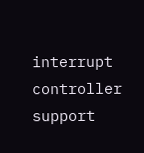interrupt controller support